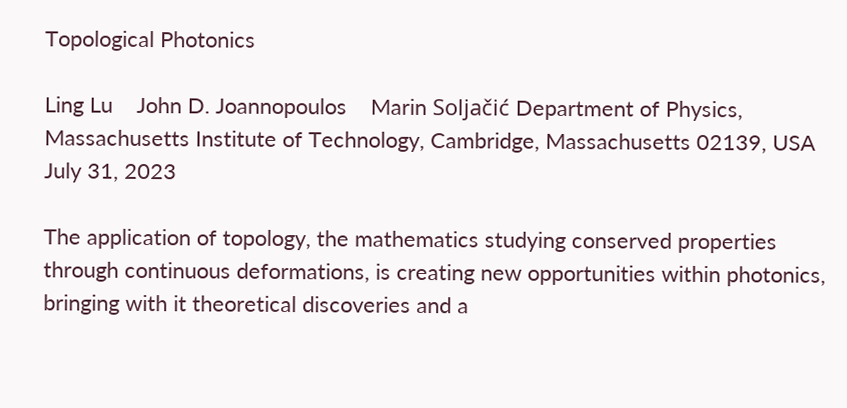Topological Photonics

Ling Lu    John D. Joannopoulos    Marin Soljačić Department of Physics, Massachusetts Institute of Technology, Cambridge, Massachusetts 02139, USA
July 31, 2023

The application of topology, the mathematics studying conserved properties through continuous deformations, is creating new opportunities within photonics, bringing with it theoretical discoveries and a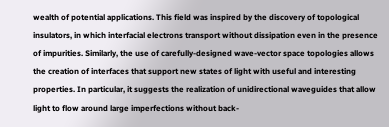wealth of potential applications. This field was inspired by the discovery of topological insulators, in which interfacial electrons transport without dissipation even in the presence of impurities. Similarly, the use of carefully-designed wave-vector space topologies allows the creation of interfaces that support new states of light with useful and interesting properties. In particular, it suggests the realization of unidirectional waveguides that allow light to flow around large imperfections without back-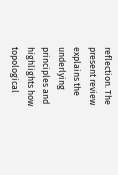reflection. The present review explains the underlying principles and highlights how topological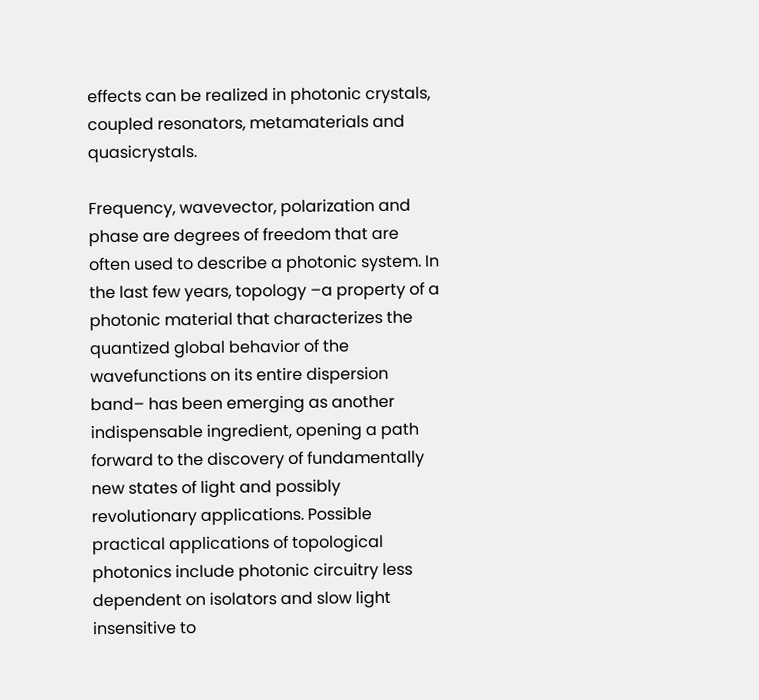effects can be realized in photonic crystals, coupled resonators, metamaterials and quasicrystals.

Frequency, wavevector, polarization and phase are degrees of freedom that are often used to describe a photonic system. In the last few years, topology –a property of a photonic material that characterizes the quantized global behavior of the wavefunctions on its entire dispersion band– has been emerging as another indispensable ingredient, opening a path forward to the discovery of fundamentally new states of light and possibly revolutionary applications. Possible practical applications of topological photonics include photonic circuitry less dependent on isolators and slow light insensitive to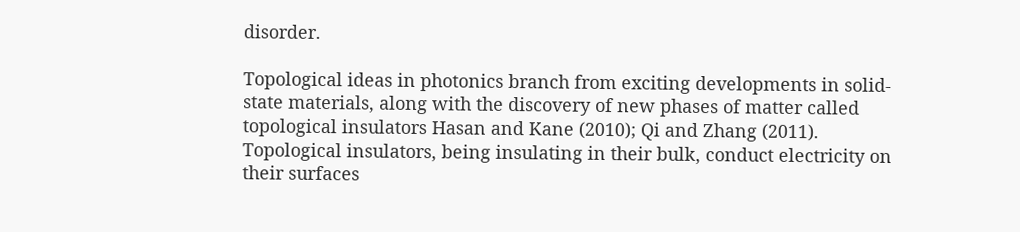disorder.

Topological ideas in photonics branch from exciting developments in solid-state materials, along with the discovery of new phases of matter called topological insulators Hasan and Kane (2010); Qi and Zhang (2011). Topological insulators, being insulating in their bulk, conduct electricity on their surfaces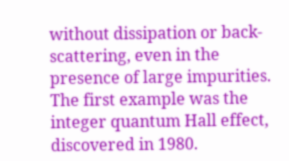without dissipation or back-scattering, even in the presence of large impurities. The first example was the integer quantum Hall effect, discovered in 1980.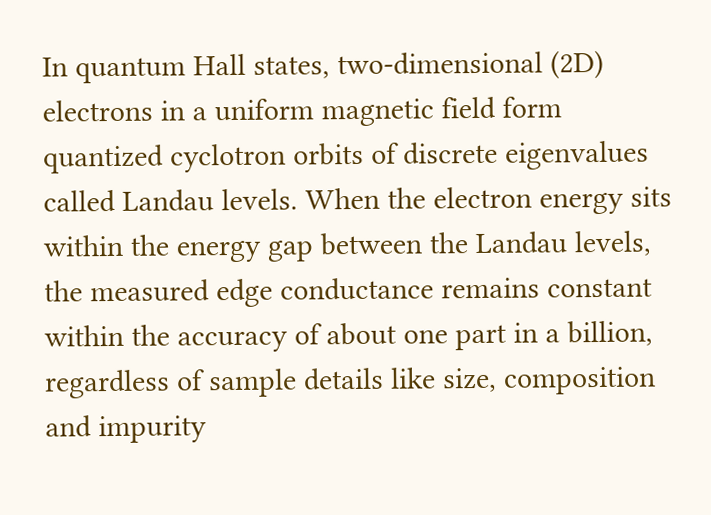In quantum Hall states, two-dimensional (2D) electrons in a uniform magnetic field form quantized cyclotron orbits of discrete eigenvalues called Landau levels. When the electron energy sits within the energy gap between the Landau levels, the measured edge conductance remains constant within the accuracy of about one part in a billion, regardless of sample details like size, composition and impurity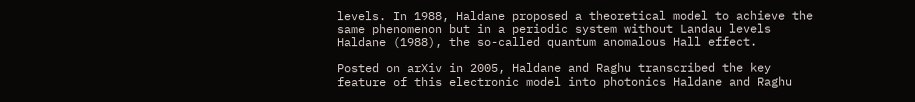levels. In 1988, Haldane proposed a theoretical model to achieve the same phenomenon but in a periodic system without Landau levels Haldane (1988), the so-called quantum anomalous Hall effect.

Posted on arXiv in 2005, Haldane and Raghu transcribed the key feature of this electronic model into photonics Haldane and Raghu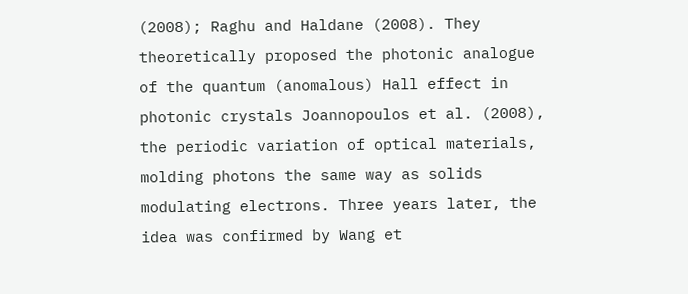(2008); Raghu and Haldane (2008). They theoretically proposed the photonic analogue of the quantum (anomalous) Hall effect in photonic crystals Joannopoulos et al. (2008), the periodic variation of optical materials, molding photons the same way as solids modulating electrons. Three years later, the idea was confirmed by Wang et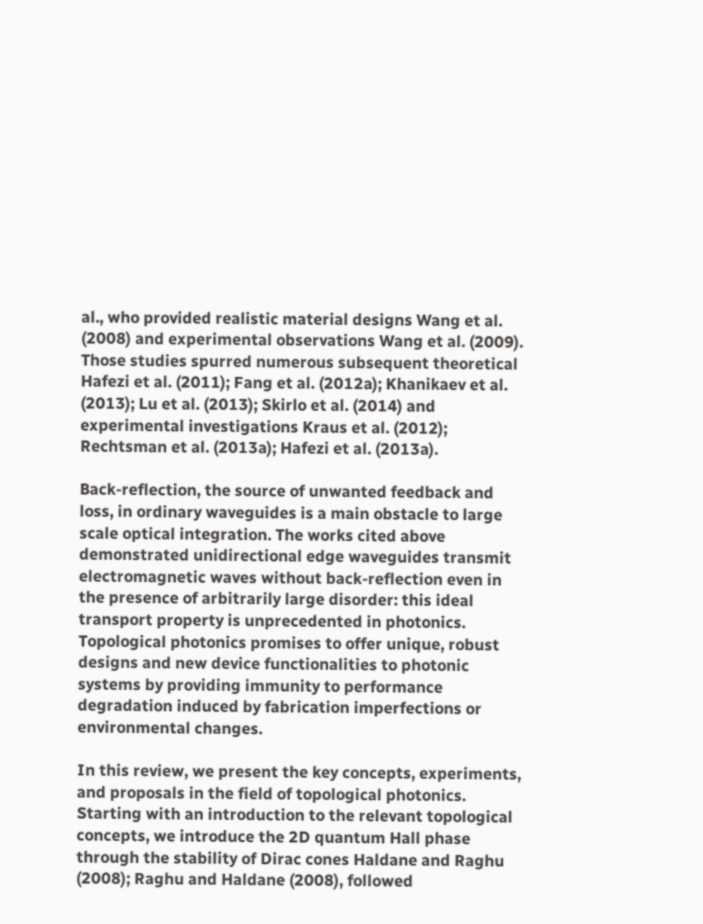al., who provided realistic material designs Wang et al. (2008) and experimental observations Wang et al. (2009). Those studies spurred numerous subsequent theoretical Hafezi et al. (2011); Fang et al. (2012a); Khanikaev et al. (2013); Lu et al. (2013); Skirlo et al. (2014) and experimental investigations Kraus et al. (2012); Rechtsman et al. (2013a); Hafezi et al. (2013a).

Back-reflection, the source of unwanted feedback and loss, in ordinary waveguides is a main obstacle to large scale optical integration. The works cited above demonstrated unidirectional edge waveguides transmit electromagnetic waves without back-reflection even in the presence of arbitrarily large disorder: this ideal transport property is unprecedented in photonics. Topological photonics promises to offer unique, robust designs and new device functionalities to photonic systems by providing immunity to performance degradation induced by fabrication imperfections or environmental changes.

In this review, we present the key concepts, experiments, and proposals in the field of topological photonics. Starting with an introduction to the relevant topological concepts, we introduce the 2D quantum Hall phase through the stability of Dirac cones Haldane and Raghu (2008); Raghu and Haldane (2008), followed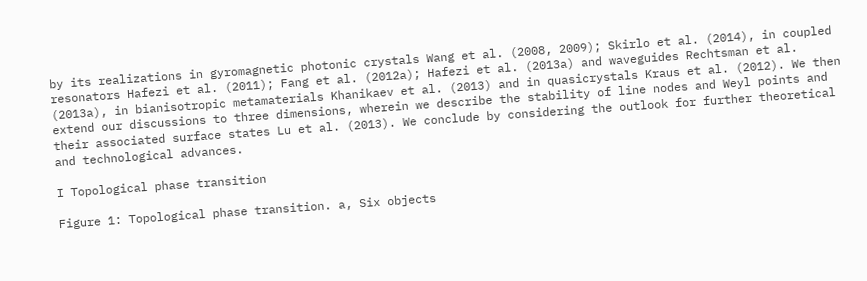by its realizations in gyromagnetic photonic crystals Wang et al. (2008, 2009); Skirlo et al. (2014), in coupled resonators Hafezi et al. (2011); Fang et al. (2012a); Hafezi et al. (2013a) and waveguides Rechtsman et al. (2013a), in bianisotropic metamaterials Khanikaev et al. (2013) and in quasicrystals Kraus et al. (2012). We then extend our discussions to three dimensions, wherein we describe the stability of line nodes and Weyl points and their associated surface states Lu et al. (2013). We conclude by considering the outlook for further theoretical and technological advances.

I Topological phase transition

Figure 1: Topological phase transition. a, Six objects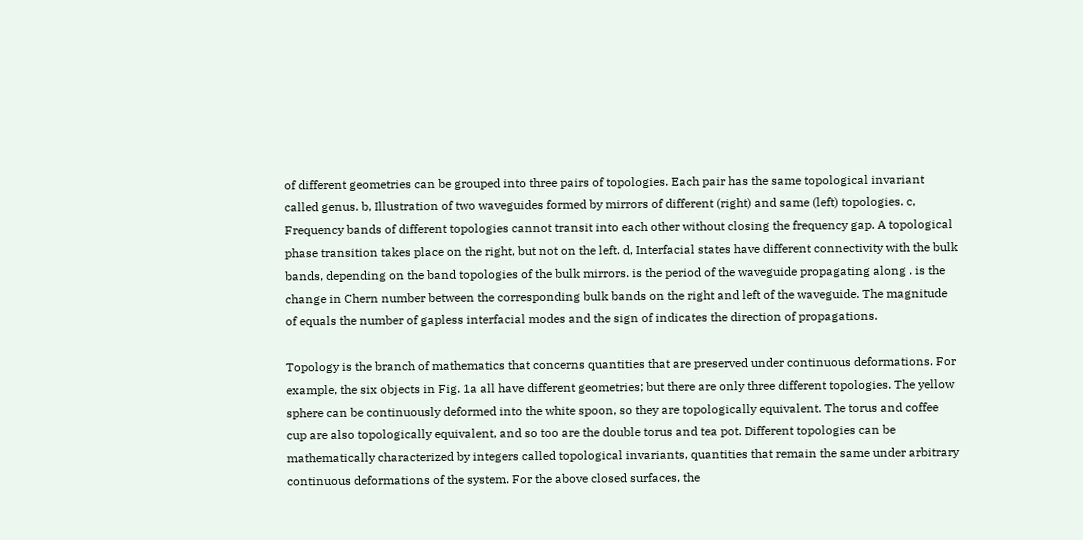of different geometries can be grouped into three pairs of topologies. Each pair has the same topological invariant called genus. b, Illustration of two waveguides formed by mirrors of different (right) and same (left) topologies. c, Frequency bands of different topologies cannot transit into each other without closing the frequency gap. A topological phase transition takes place on the right, but not on the left. d, Interfacial states have different connectivity with the bulk bands, depending on the band topologies of the bulk mirrors. is the period of the waveguide propagating along . is the change in Chern number between the corresponding bulk bands on the right and left of the waveguide. The magnitude of equals the number of gapless interfacial modes and the sign of indicates the direction of propagations.

Topology is the branch of mathematics that concerns quantities that are preserved under continuous deformations. For example, the six objects in Fig. 1a all have different geometries; but there are only three different topologies. The yellow sphere can be continuously deformed into the white spoon, so they are topologically equivalent. The torus and coffee cup are also topologically equivalent, and so too are the double torus and tea pot. Different topologies can be mathematically characterized by integers called topological invariants, quantities that remain the same under arbitrary continuous deformations of the system. For the above closed surfaces, the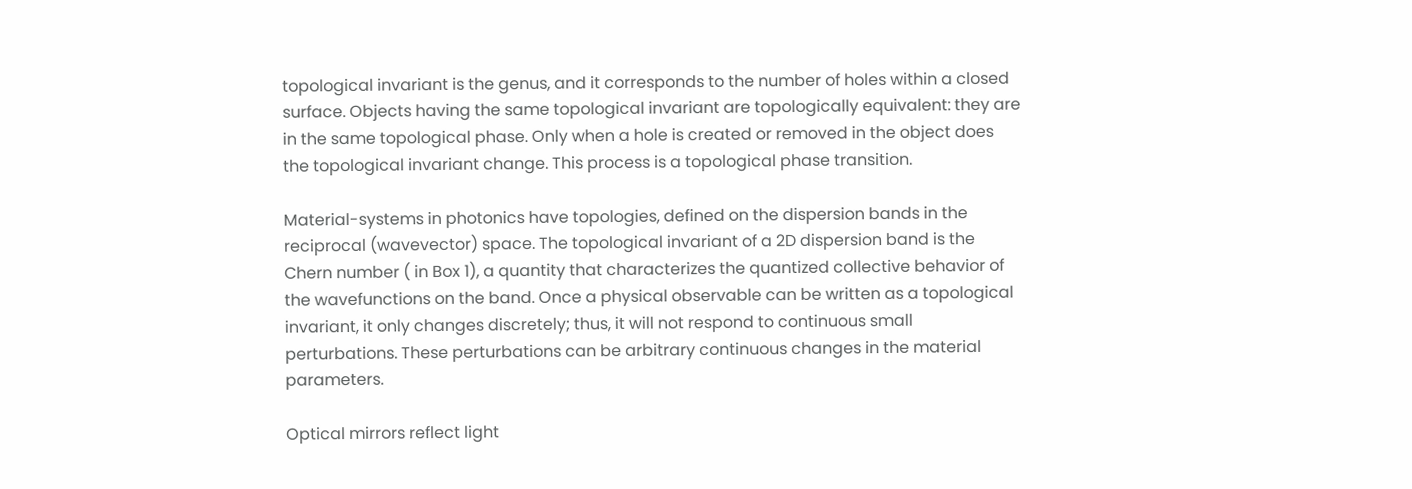topological invariant is the genus, and it corresponds to the number of holes within a closed surface. Objects having the same topological invariant are topologically equivalent: they are in the same topological phase. Only when a hole is created or removed in the object does the topological invariant change. This process is a topological phase transition.

Material-systems in photonics have topologies, defined on the dispersion bands in the reciprocal (wavevector) space. The topological invariant of a 2D dispersion band is the Chern number ( in Box 1), a quantity that characterizes the quantized collective behavior of the wavefunctions on the band. Once a physical observable can be written as a topological invariant, it only changes discretely; thus, it will not respond to continuous small perturbations. These perturbations can be arbitrary continuous changes in the material parameters.

Optical mirrors reflect light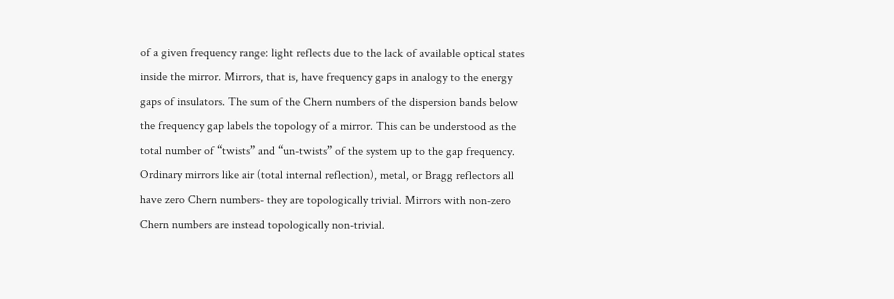of a given frequency range: light reflects due to the lack of available optical states inside the mirror. Mirrors, that is, have frequency gaps in analogy to the energy gaps of insulators. The sum of the Chern numbers of the dispersion bands below the frequency gap labels the topology of a mirror. This can be understood as the total number of “twists” and “un-twists” of the system up to the gap frequency. Ordinary mirrors like air (total internal reflection), metal, or Bragg reflectors all have zero Chern numbers- they are topologically trivial. Mirrors with non-zero Chern numbers are instead topologically non-trivial.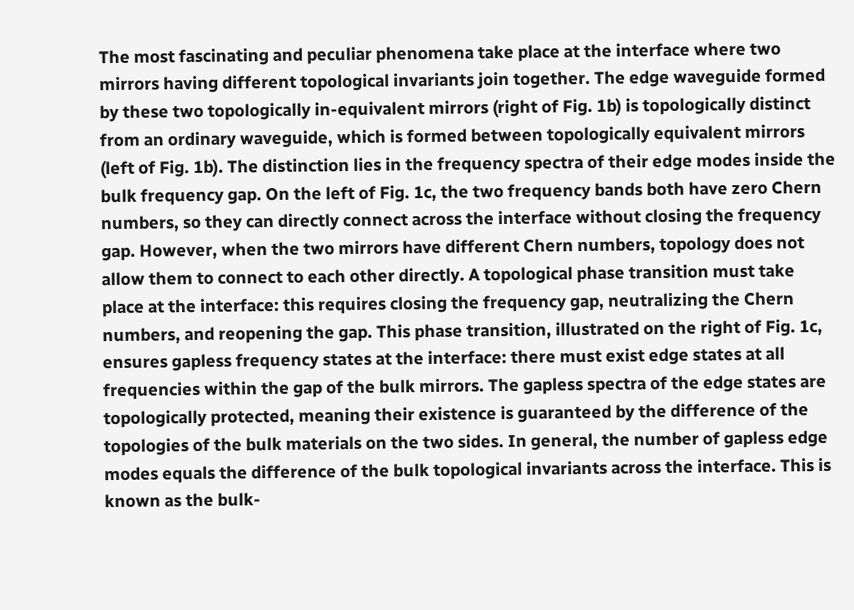The most fascinating and peculiar phenomena take place at the interface where two mirrors having different topological invariants join together. The edge waveguide formed by these two topologically in-equivalent mirrors (right of Fig. 1b) is topologically distinct from an ordinary waveguide, which is formed between topologically equivalent mirrors (left of Fig. 1b). The distinction lies in the frequency spectra of their edge modes inside the bulk frequency gap. On the left of Fig. 1c, the two frequency bands both have zero Chern numbers, so they can directly connect across the interface without closing the frequency gap. However, when the two mirrors have different Chern numbers, topology does not allow them to connect to each other directly. A topological phase transition must take place at the interface: this requires closing the frequency gap, neutralizing the Chern numbers, and reopening the gap. This phase transition, illustrated on the right of Fig. 1c, ensures gapless frequency states at the interface: there must exist edge states at all frequencies within the gap of the bulk mirrors. The gapless spectra of the edge states are topologically protected, meaning their existence is guaranteed by the difference of the topologies of the bulk materials on the two sides. In general, the number of gapless edge modes equals the difference of the bulk topological invariants across the interface. This is known as the bulk-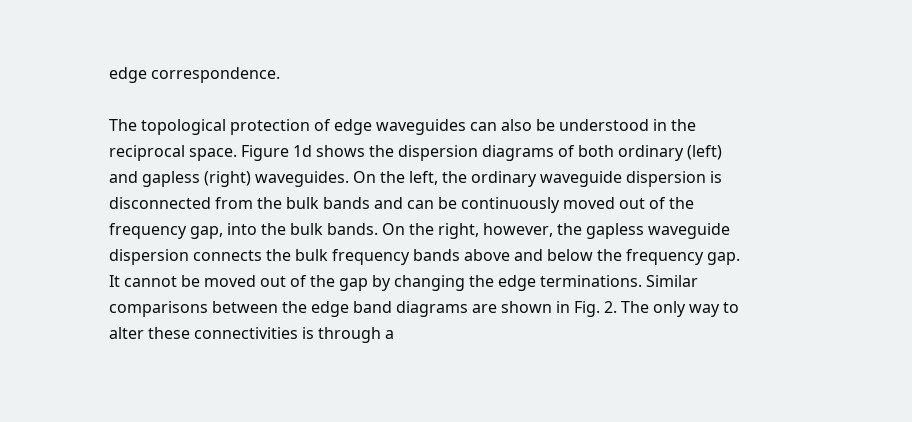edge correspondence.

The topological protection of edge waveguides can also be understood in the reciprocal space. Figure 1d shows the dispersion diagrams of both ordinary (left) and gapless (right) waveguides. On the left, the ordinary waveguide dispersion is disconnected from the bulk bands and can be continuously moved out of the frequency gap, into the bulk bands. On the right, however, the gapless waveguide dispersion connects the bulk frequency bands above and below the frequency gap. It cannot be moved out of the gap by changing the edge terminations. Similar comparisons between the edge band diagrams are shown in Fig. 2. The only way to alter these connectivities is through a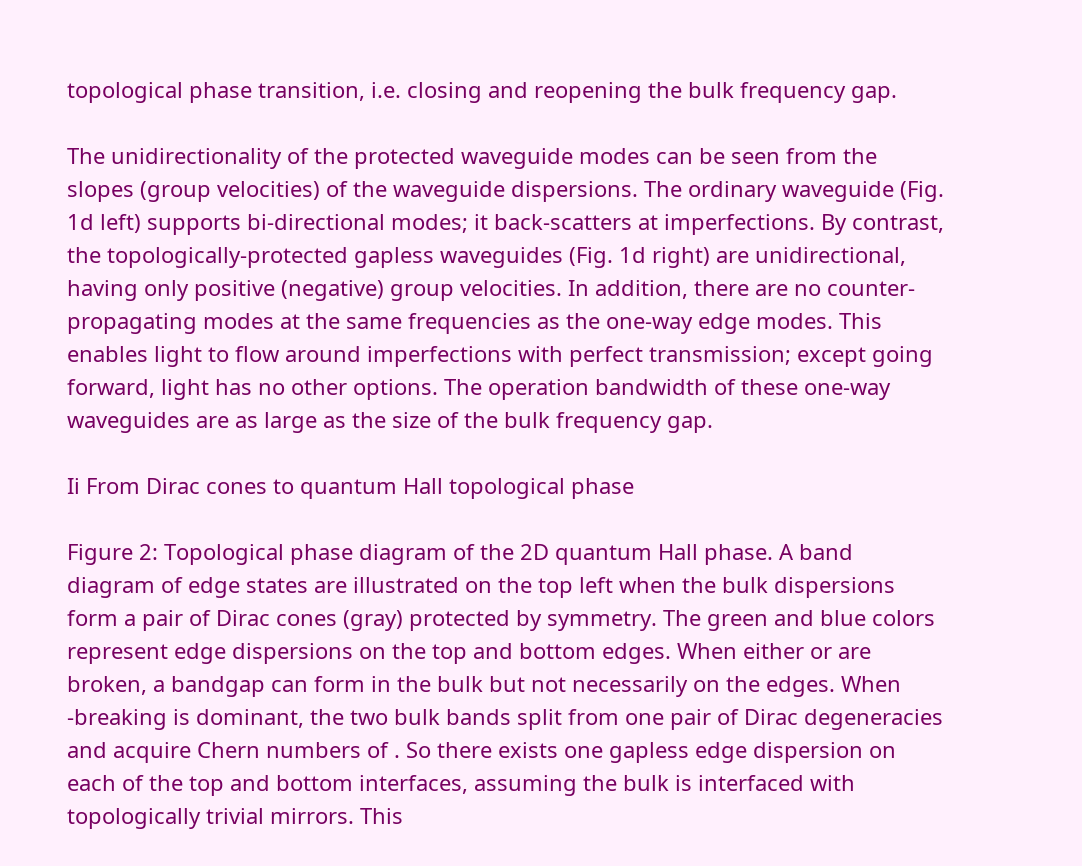topological phase transition, i.e. closing and reopening the bulk frequency gap.

The unidirectionality of the protected waveguide modes can be seen from the slopes (group velocities) of the waveguide dispersions. The ordinary waveguide (Fig. 1d left) supports bi-directional modes; it back-scatters at imperfections. By contrast, the topologically-protected gapless waveguides (Fig. 1d right) are unidirectional, having only positive (negative) group velocities. In addition, there are no counter-propagating modes at the same frequencies as the one-way edge modes. This enables light to flow around imperfections with perfect transmission; except going forward, light has no other options. The operation bandwidth of these one-way waveguides are as large as the size of the bulk frequency gap.

Ii From Dirac cones to quantum Hall topological phase

Figure 2: Topological phase diagram of the 2D quantum Hall phase. A band diagram of edge states are illustrated on the top left when the bulk dispersions form a pair of Dirac cones (gray) protected by symmetry. The green and blue colors represent edge dispersions on the top and bottom edges. When either or are broken, a bandgap can form in the bulk but not necessarily on the edges. When -breaking is dominant, the two bulk bands split from one pair of Dirac degeneracies and acquire Chern numbers of . So there exists one gapless edge dispersion on each of the top and bottom interfaces, assuming the bulk is interfaced with topologically trivial mirrors. This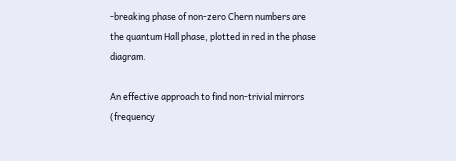-breaking phase of non-zero Chern numbers are the quantum Hall phase, plotted in red in the phase diagram.

An effective approach to find non-trivial mirrors (frequency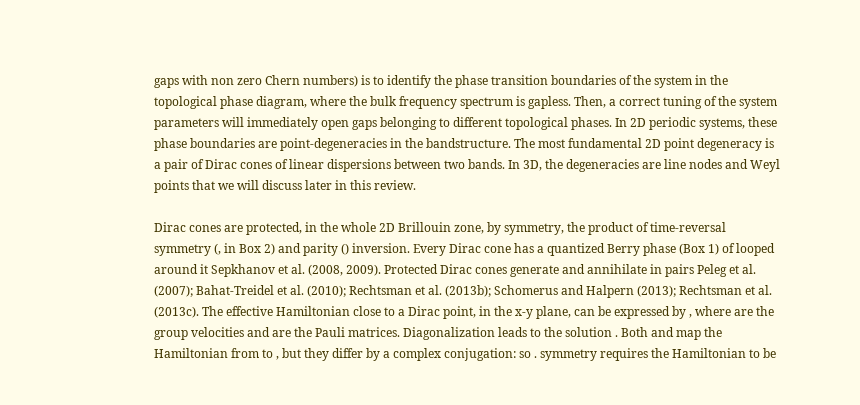gaps with non zero Chern numbers) is to identify the phase transition boundaries of the system in the topological phase diagram, where the bulk frequency spectrum is gapless. Then, a correct tuning of the system parameters will immediately open gaps belonging to different topological phases. In 2D periodic systems, these phase boundaries are point-degeneracies in the bandstructure. The most fundamental 2D point degeneracy is a pair of Dirac cones of linear dispersions between two bands. In 3D, the degeneracies are line nodes and Weyl points that we will discuss later in this review.

Dirac cones are protected, in the whole 2D Brillouin zone, by symmetry, the product of time-reversal symmetry (, in Box 2) and parity () inversion. Every Dirac cone has a quantized Berry phase (Box 1) of looped around it Sepkhanov et al. (2008, 2009). Protected Dirac cones generate and annihilate in pairs Peleg et al. (2007); Bahat-Treidel et al. (2010); Rechtsman et al. (2013b); Schomerus and Halpern (2013); Rechtsman et al. (2013c). The effective Hamiltonian close to a Dirac point, in the x-y plane, can be expressed by , where are the group velocities and are the Pauli matrices. Diagonalization leads to the solution . Both and map the Hamiltonian from to , but they differ by a complex conjugation: so . symmetry requires the Hamiltonian to be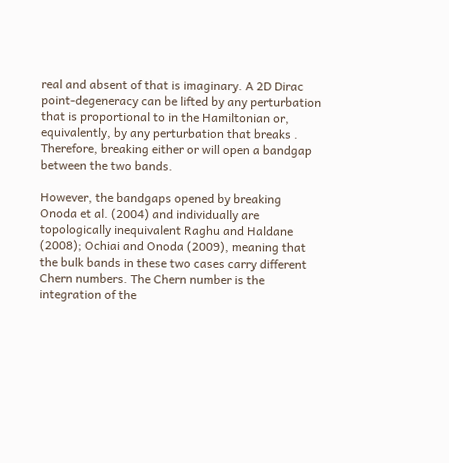real and absent of that is imaginary. A 2D Dirac point-degeneracy can be lifted by any perturbation that is proportional to in the Hamiltonian or, equivalently, by any perturbation that breaks . Therefore, breaking either or will open a bandgap between the two bands.

However, the bandgaps opened by breaking  Onoda et al. (2004) and individually are topologically inequivalent Raghu and Haldane (2008); Ochiai and Onoda (2009), meaning that the bulk bands in these two cases carry different Chern numbers. The Chern number is the integration of the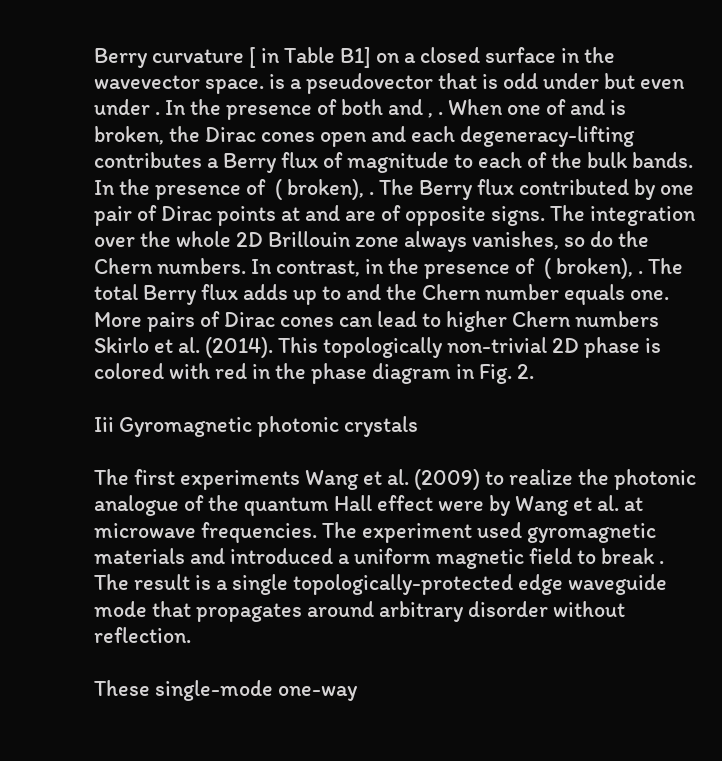Berry curvature [ in Table B1] on a closed surface in the wavevector space. is a pseudovector that is odd under but even under . In the presence of both and , . When one of and is broken, the Dirac cones open and each degeneracy-lifting contributes a Berry flux of magnitude to each of the bulk bands. In the presence of  ( broken), . The Berry flux contributed by one pair of Dirac points at and are of opposite signs. The integration over the whole 2D Brillouin zone always vanishes, so do the Chern numbers. In contrast, in the presence of  ( broken), . The total Berry flux adds up to and the Chern number equals one. More pairs of Dirac cones can lead to higher Chern numbers Skirlo et al. (2014). This topologically non-trivial 2D phase is colored with red in the phase diagram in Fig. 2.

Iii Gyromagnetic photonic crystals

The first experiments Wang et al. (2009) to realize the photonic analogue of the quantum Hall effect were by Wang et al. at microwave frequencies. The experiment used gyromagnetic materials and introduced a uniform magnetic field to break . The result is a single topologically-protected edge waveguide mode that propagates around arbitrary disorder without reflection.

These single-mode one-way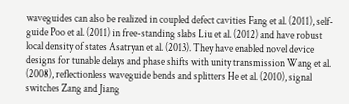waveguides can also be realized in coupled defect cavities Fang et al. (2011), self-guide Poo et al. (2011) in free-standing slabs Liu et al. (2012) and have robust local density of states Asatryan et al. (2013). They have enabled novel device designs for tunable delays and phase shifts with unity transmission Wang et al. (2008), reflectionless waveguide bends and splitters He et al. (2010), signal switches Zang and Jiang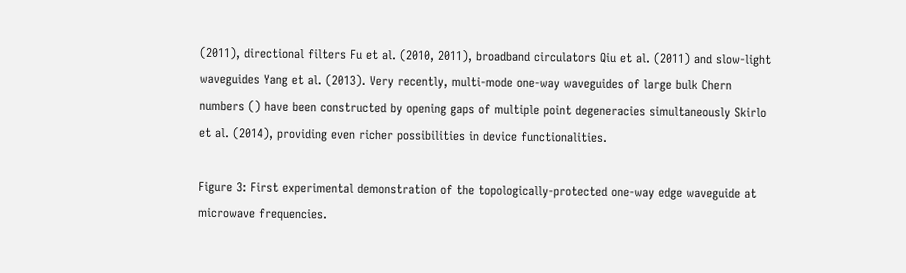(2011), directional filters Fu et al. (2010, 2011), broadband circulators Qiu et al. (2011) and slow-light waveguides Yang et al. (2013). Very recently, multi-mode one-way waveguides of large bulk Chern numbers () have been constructed by opening gaps of multiple point degeneracies simultaneously Skirlo et al. (2014), providing even richer possibilities in device functionalities.

Figure 3: First experimental demonstration of the topologically-protected one-way edge waveguide at microwave frequencies.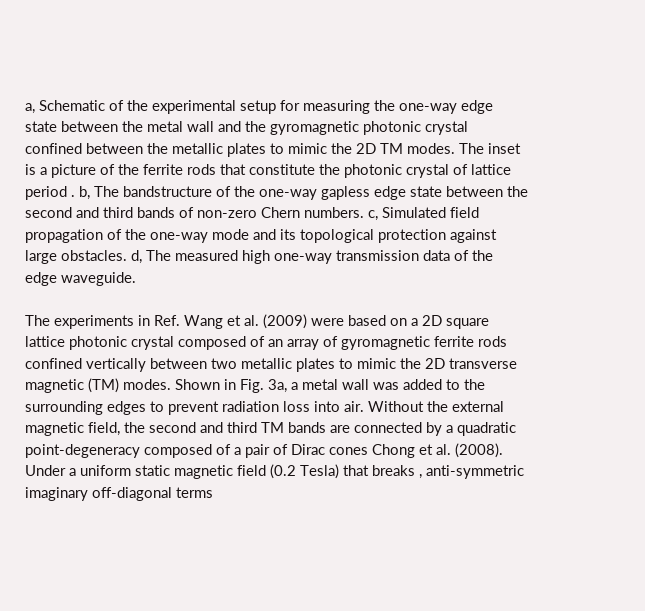a, Schematic of the experimental setup for measuring the one-way edge state between the metal wall and the gyromagnetic photonic crystal confined between the metallic plates to mimic the 2D TM modes. The inset is a picture of the ferrite rods that constitute the photonic crystal of lattice period . b, The bandstructure of the one-way gapless edge state between the second and third bands of non-zero Chern numbers. c, Simulated field propagation of the one-way mode and its topological protection against large obstacles. d, The measured high one-way transmission data of the edge waveguide.

The experiments in Ref. Wang et al. (2009) were based on a 2D square lattice photonic crystal composed of an array of gyromagnetic ferrite rods confined vertically between two metallic plates to mimic the 2D transverse magnetic (TM) modes. Shown in Fig. 3a, a metal wall was added to the surrounding edges to prevent radiation loss into air. Without the external magnetic field, the second and third TM bands are connected by a quadratic point-degeneracy composed of a pair of Dirac cones Chong et al. (2008). Under a uniform static magnetic field (0.2 Tesla) that breaks , anti-symmetric imaginary off-diagonal terms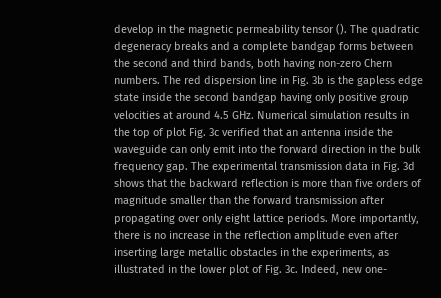develop in the magnetic permeability tensor (). The quadratic degeneracy breaks and a complete bandgap forms between the second and third bands, both having non-zero Chern numbers. The red dispersion line in Fig. 3b is the gapless edge state inside the second bandgap having only positive group velocities at around 4.5 GHz. Numerical simulation results in the top of plot Fig. 3c verified that an antenna inside the waveguide can only emit into the forward direction in the bulk frequency gap. The experimental transmission data in Fig. 3d shows that the backward reflection is more than five orders of magnitude smaller than the forward transmission after propagating over only eight lattice periods. More importantly, there is no increase in the reflection amplitude even after inserting large metallic obstacles in the experiments, as illustrated in the lower plot of Fig. 3c. Indeed, new one-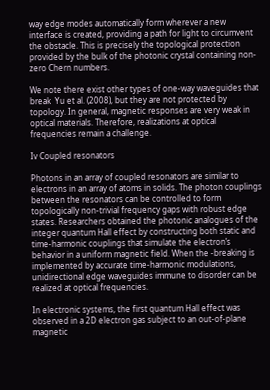way edge modes automatically form wherever a new interface is created, providing a path for light to circumvent the obstacle. This is precisely the topological protection provided by the bulk of the photonic crystal containing non-zero Chern numbers.

We note there exist other types of one-way waveguides that break  Yu et al. (2008), but they are not protected by topology. In general, magnetic responses are very weak in optical materials. Therefore, realizations at optical frequencies remain a challenge.

Iv Coupled resonators

Photons in an array of coupled resonators are similar to electrons in an array of atoms in solids. The photon couplings between the resonators can be controlled to form topologically non-trivial frequency gaps with robust edge states. Researchers obtained the photonic analogues of the integer quantum Hall effect by constructing both static and time-harmonic couplings that simulate the electron’s behavior in a uniform magnetic field. When the -breaking is implemented by accurate time-harmonic modulations, unidirectional edge waveguides immune to disorder can be realized at optical frequencies.

In electronic systems, the first quantum Hall effect was observed in a 2D electron gas subject to an out-of-plane magnetic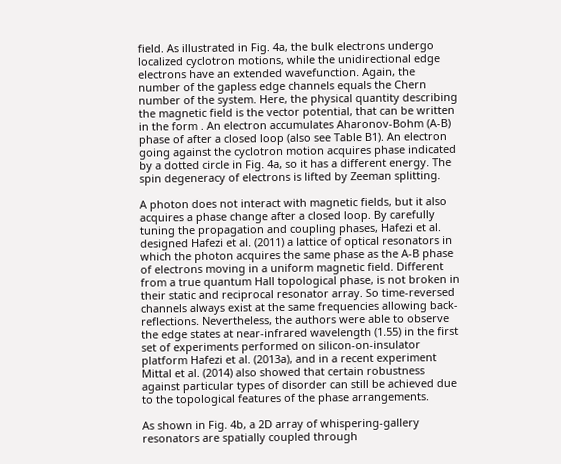field. As illustrated in Fig. 4a, the bulk electrons undergo localized cyclotron motions, while the unidirectional edge electrons have an extended wavefunction. Again, the number of the gapless edge channels equals the Chern number of the system. Here, the physical quantity describing the magnetic field is the vector potential, that can be written in the form . An electron accumulates Aharonov-Bohm (A-B) phase of after a closed loop (also see Table B1). An electron going against the cyclotron motion acquires phase indicated by a dotted circle in Fig. 4a, so it has a different energy. The spin degeneracy of electrons is lifted by Zeeman splitting.

A photon does not interact with magnetic fields, but it also acquires a phase change after a closed loop. By carefully tuning the propagation and coupling phases, Hafezi et al. designed Hafezi et al. (2011) a lattice of optical resonators in which the photon acquires the same phase as the A-B phase of electrons moving in a uniform magnetic field. Different from a true quantum Hall topological phase, is not broken in their static and reciprocal resonator array. So time-reversed channels always exist at the same frequencies allowing back-reflections. Nevertheless, the authors were able to observe the edge states at near-infrared wavelength (1.55) in the first set of experiments performed on silicon-on-insulator platform Hafezi et al. (2013a), and in a recent experiment Mittal et al. (2014) also showed that certain robustness against particular types of disorder can still be achieved due to the topological features of the phase arrangements.

As shown in Fig. 4b, a 2D array of whispering-gallery resonators are spatially coupled through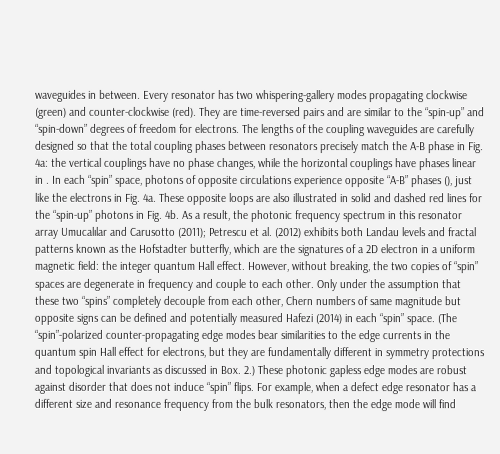waveguides in between. Every resonator has two whispering-gallery modes propagating clockwise (green) and counter-clockwise (red). They are time-reversed pairs and are similar to the “spin-up” and “spin-down” degrees of freedom for electrons. The lengths of the coupling waveguides are carefully designed so that the total coupling phases between resonators precisely match the A-B phase in Fig. 4a: the vertical couplings have no phase changes, while the horizontal couplings have phases linear in . In each “spin” space, photons of opposite circulations experience opposite “A-B” phases (), just like the electrons in Fig. 4a. These opposite loops are also illustrated in solid and dashed red lines for the “spin-up” photons in Fig. 4b. As a result, the photonic frequency spectrum in this resonator array Umucalılar and Carusotto (2011); Petrescu et al. (2012) exhibits both Landau levels and fractal patterns known as the Hofstadter butterfly, which are the signatures of a 2D electron in a uniform magnetic field: the integer quantum Hall effect. However, without breaking, the two copies of “spin” spaces are degenerate in frequency and couple to each other. Only under the assumption that these two “spins” completely decouple from each other, Chern numbers of same magnitude but opposite signs can be defined and potentially measured Hafezi (2014) in each “spin” space. (The “spin”-polarized counter-propagating edge modes bear similarities to the edge currents in the quantum spin Hall effect for electrons, but they are fundamentally different in symmetry protections and topological invariants as discussed in Box. 2.) These photonic gapless edge modes are robust against disorder that does not induce “spin” flips. For example, when a defect edge resonator has a different size and resonance frequency from the bulk resonators, then the edge mode will find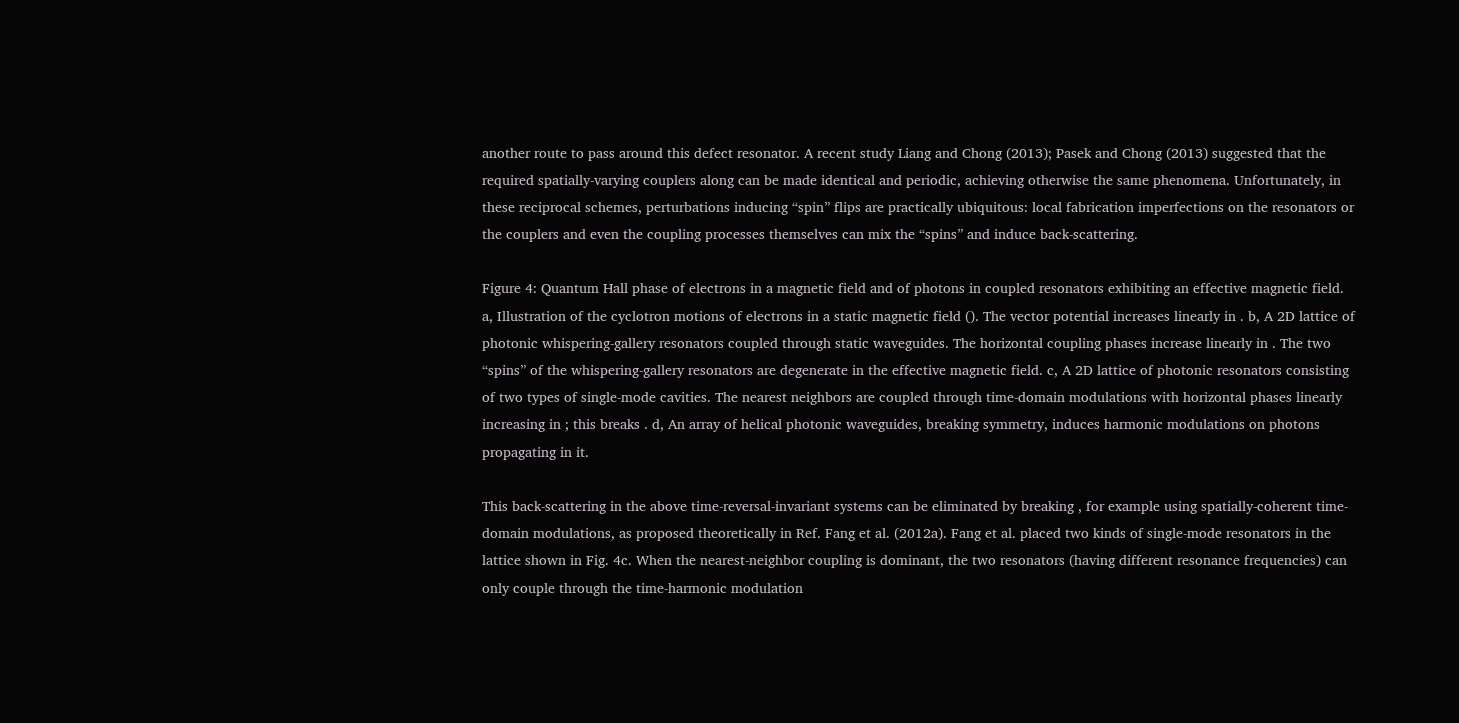another route to pass around this defect resonator. A recent study Liang and Chong (2013); Pasek and Chong (2013) suggested that the required spatially-varying couplers along can be made identical and periodic, achieving otherwise the same phenomena. Unfortunately, in these reciprocal schemes, perturbations inducing “spin” flips are practically ubiquitous: local fabrication imperfections on the resonators or the couplers and even the coupling processes themselves can mix the “spins” and induce back-scattering.

Figure 4: Quantum Hall phase of electrons in a magnetic field and of photons in coupled resonators exhibiting an effective magnetic field. a, Illustration of the cyclotron motions of electrons in a static magnetic field (). The vector potential increases linearly in . b, A 2D lattice of photonic whispering-gallery resonators coupled through static waveguides. The horizontal coupling phases increase linearly in . The two “spins” of the whispering-gallery resonators are degenerate in the effective magnetic field. c, A 2D lattice of photonic resonators consisting of two types of single-mode cavities. The nearest neighbors are coupled through time-domain modulations with horizontal phases linearly increasing in ; this breaks . d, An array of helical photonic waveguides, breaking symmetry, induces harmonic modulations on photons propagating in it.

This back-scattering in the above time-reversal-invariant systems can be eliminated by breaking , for example using spatially-coherent time-domain modulations, as proposed theoretically in Ref. Fang et al. (2012a). Fang et al. placed two kinds of single-mode resonators in the lattice shown in Fig. 4c. When the nearest-neighbor coupling is dominant, the two resonators (having different resonance frequencies) can only couple through the time-harmonic modulation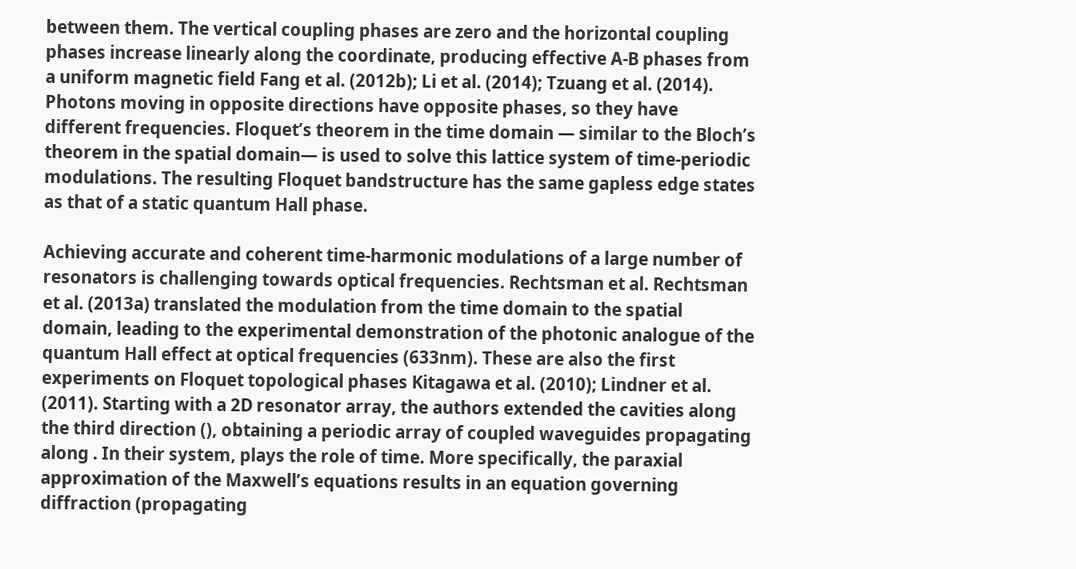between them. The vertical coupling phases are zero and the horizontal coupling phases increase linearly along the coordinate, producing effective A-B phases from a uniform magnetic field Fang et al. (2012b); Li et al. (2014); Tzuang et al. (2014). Photons moving in opposite directions have opposite phases, so they have different frequencies. Floquet’s theorem in the time domain — similar to the Bloch’s theorem in the spatial domain— is used to solve this lattice system of time-periodic modulations. The resulting Floquet bandstructure has the same gapless edge states as that of a static quantum Hall phase.

Achieving accurate and coherent time-harmonic modulations of a large number of resonators is challenging towards optical frequencies. Rechtsman et al. Rechtsman et al. (2013a) translated the modulation from the time domain to the spatial domain, leading to the experimental demonstration of the photonic analogue of the quantum Hall effect at optical frequencies (633nm). These are also the first experiments on Floquet topological phases Kitagawa et al. (2010); Lindner et al. (2011). Starting with a 2D resonator array, the authors extended the cavities along the third direction (), obtaining a periodic array of coupled waveguides propagating along . In their system, plays the role of time. More specifically, the paraxial approximation of the Maxwell’s equations results in an equation governing diffraction (propagating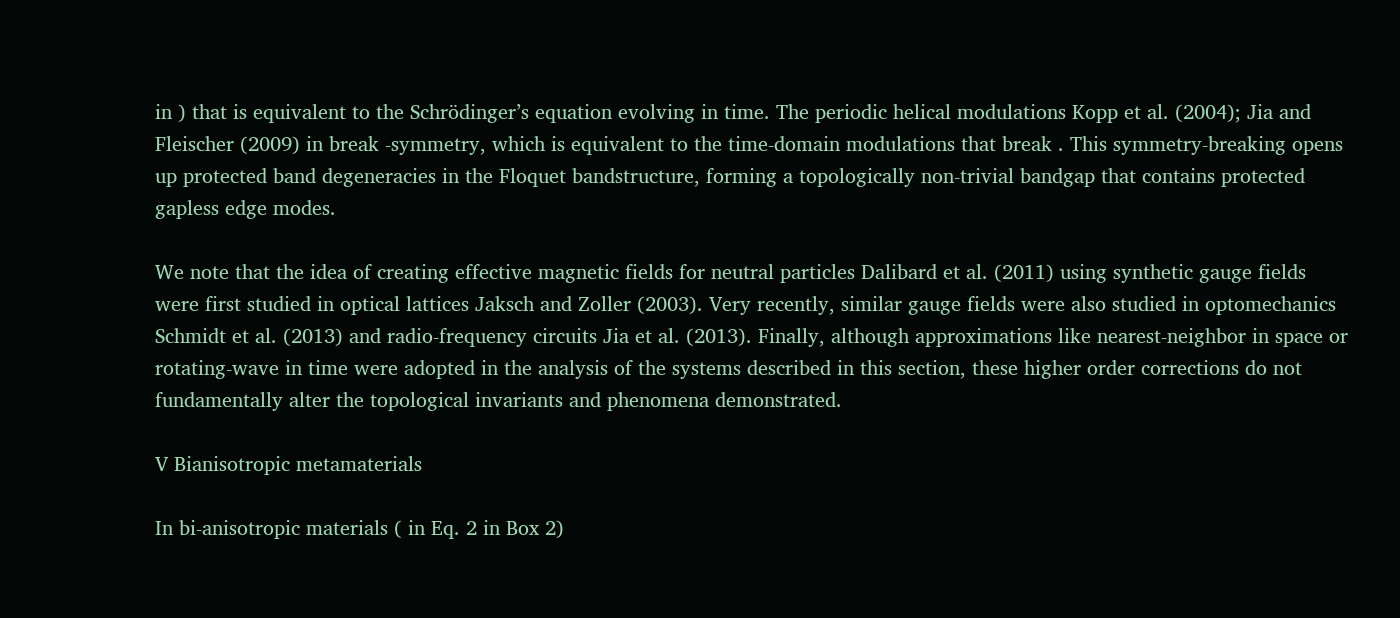in ) that is equivalent to the Schrödinger’s equation evolving in time. The periodic helical modulations Kopp et al. (2004); Jia and Fleischer (2009) in break -symmetry, which is equivalent to the time-domain modulations that break . This symmetry-breaking opens up protected band degeneracies in the Floquet bandstructure, forming a topologically non-trivial bandgap that contains protected gapless edge modes.

We note that the idea of creating effective magnetic fields for neutral particles Dalibard et al. (2011) using synthetic gauge fields were first studied in optical lattices Jaksch and Zoller (2003). Very recently, similar gauge fields were also studied in optomechanics Schmidt et al. (2013) and radio-frequency circuits Jia et al. (2013). Finally, although approximations like nearest-neighbor in space or rotating-wave in time were adopted in the analysis of the systems described in this section, these higher order corrections do not fundamentally alter the topological invariants and phenomena demonstrated.

V Bianisotropic metamaterials

In bi-anisotropic materials ( in Eq. 2 in Box 2)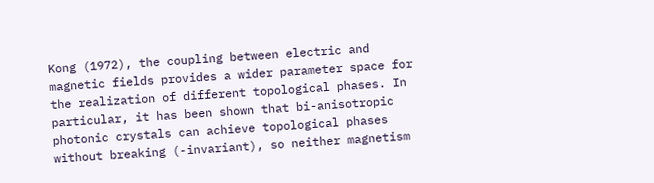Kong (1972), the coupling between electric and magnetic fields provides a wider parameter space for the realization of different topological phases. In particular, it has been shown that bi-anisotropic photonic crystals can achieve topological phases without breaking (-invariant), so neither magnetism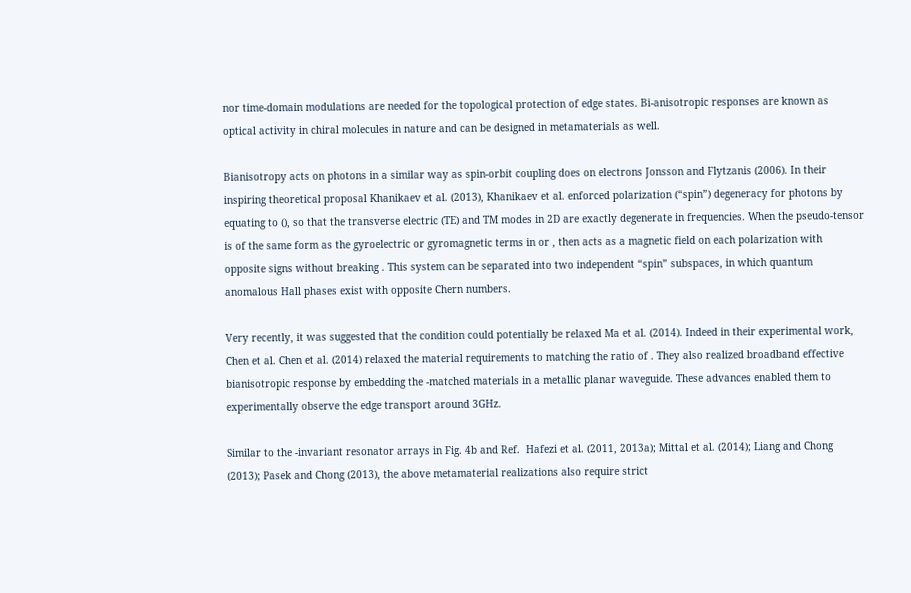nor time-domain modulations are needed for the topological protection of edge states. Bi-anisotropic responses are known as optical activity in chiral molecules in nature and can be designed in metamaterials as well.

Bianisotropy acts on photons in a similar way as spin-orbit coupling does on electrons Jonsson and Flytzanis (2006). In their inspiring theoretical proposal Khanikaev et al. (2013), Khanikaev et al. enforced polarization (“spin”) degeneracy for photons by equating to (), so that the transverse electric (TE) and TM modes in 2D are exactly degenerate in frequencies. When the pseudo-tensor is of the same form as the gyroelectric or gyromagnetic terms in or , then acts as a magnetic field on each polarization with opposite signs without breaking . This system can be separated into two independent “spin” subspaces, in which quantum anomalous Hall phases exist with opposite Chern numbers.

Very recently, it was suggested that the condition could potentially be relaxed Ma et al. (2014). Indeed in their experimental work, Chen et al. Chen et al. (2014) relaxed the material requirements to matching the ratio of . They also realized broadband effective bianisotropic response by embedding the -matched materials in a metallic planar waveguide. These advances enabled them to experimentally observe the edge transport around 3GHz.

Similar to the -invariant resonator arrays in Fig. 4b and Ref.  Hafezi et al. (2011, 2013a); Mittal et al. (2014); Liang and Chong (2013); Pasek and Chong (2013), the above metamaterial realizations also require strict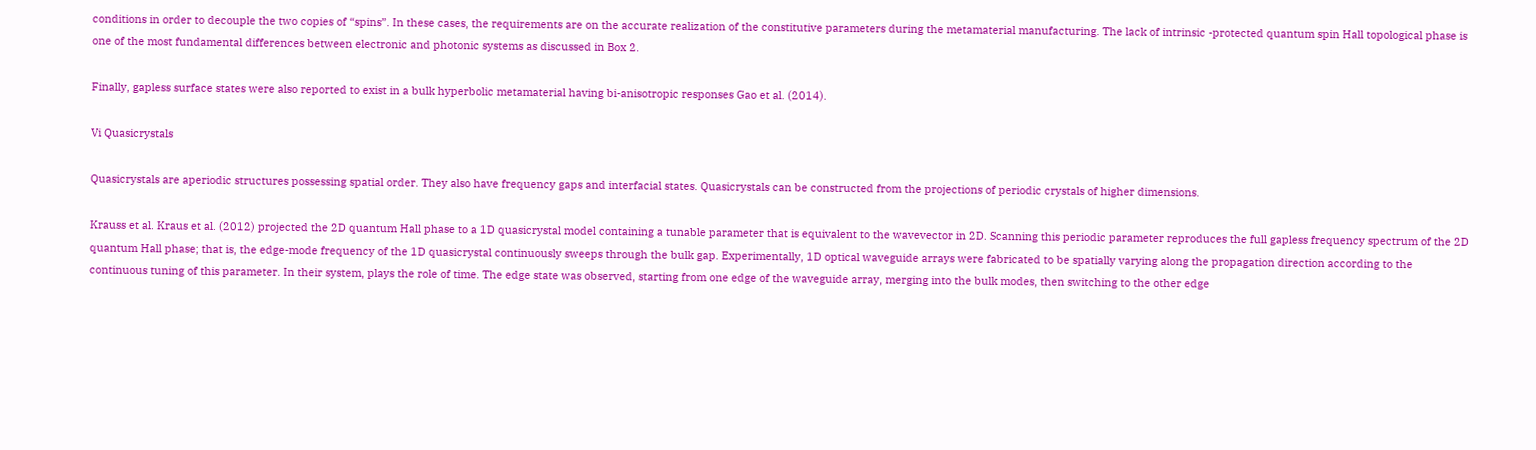conditions in order to decouple the two copies of “spins”. In these cases, the requirements are on the accurate realization of the constitutive parameters during the metamaterial manufacturing. The lack of intrinsic -protected quantum spin Hall topological phase is one of the most fundamental differences between electronic and photonic systems as discussed in Box 2.

Finally, gapless surface states were also reported to exist in a bulk hyperbolic metamaterial having bi-anisotropic responses Gao et al. (2014).

Vi Quasicrystals

Quasicrystals are aperiodic structures possessing spatial order. They also have frequency gaps and interfacial states. Quasicrystals can be constructed from the projections of periodic crystals of higher dimensions.

Krauss et al. Kraus et al. (2012) projected the 2D quantum Hall phase to a 1D quasicrystal model containing a tunable parameter that is equivalent to the wavevector in 2D. Scanning this periodic parameter reproduces the full gapless frequency spectrum of the 2D quantum Hall phase; that is, the edge-mode frequency of the 1D quasicrystal continuously sweeps through the bulk gap. Experimentally, 1D optical waveguide arrays were fabricated to be spatially varying along the propagation direction according to the continuous tuning of this parameter. In their system, plays the role of time. The edge state was observed, starting from one edge of the waveguide array, merging into the bulk modes, then switching to the other edge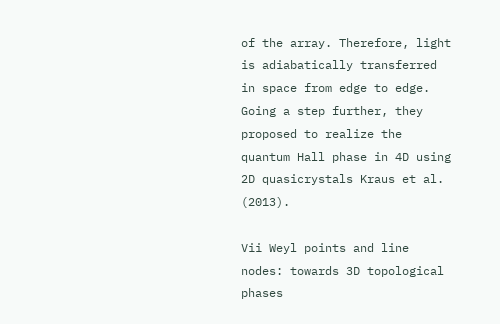of the array. Therefore, light is adiabatically transferred in space from edge to edge. Going a step further, they proposed to realize the quantum Hall phase in 4D using 2D quasicrystals Kraus et al. (2013).

Vii Weyl points and line nodes: towards 3D topological phases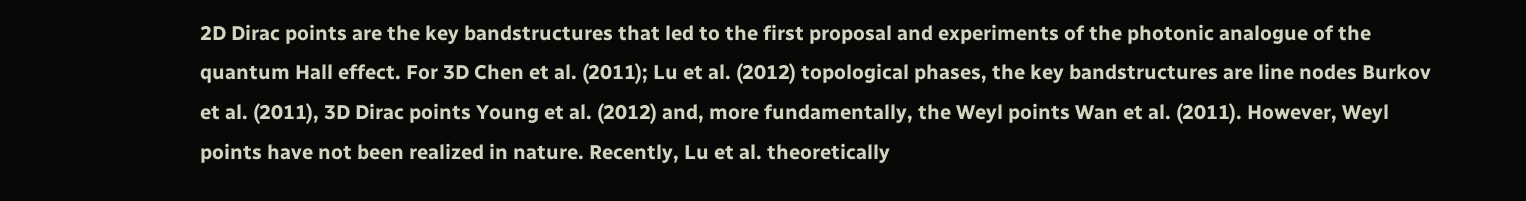2D Dirac points are the key bandstructures that led to the first proposal and experiments of the photonic analogue of the quantum Hall effect. For 3D Chen et al. (2011); Lu et al. (2012) topological phases, the key bandstructures are line nodes Burkov et al. (2011), 3D Dirac points Young et al. (2012) and, more fundamentally, the Weyl points Wan et al. (2011). However, Weyl points have not been realized in nature. Recently, Lu et al. theoretically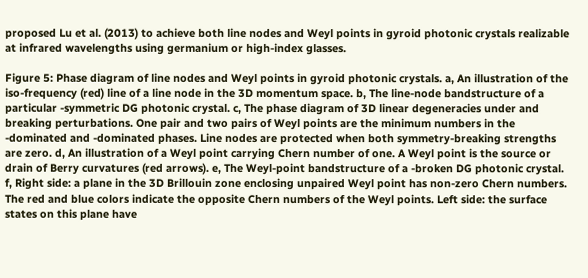proposed Lu et al. (2013) to achieve both line nodes and Weyl points in gyroid photonic crystals realizable at infrared wavelengths using germanium or high-index glasses.

Figure 5: Phase diagram of line nodes and Weyl points in gyroid photonic crystals. a, An illustration of the iso-frequency (red) line of a line node in the 3D momentum space. b, The line-node bandstructure of a particular -symmetric DG photonic crystal. c, The phase diagram of 3D linear degeneracies under and breaking perturbations. One pair and two pairs of Weyl points are the minimum numbers in the -dominated and -dominated phases. Line nodes are protected when both symmetry-breaking strengths are zero. d, An illustration of a Weyl point carrying Chern number of one. A Weyl point is the source or drain of Berry curvatures (red arrows). e, The Weyl-point bandstructure of a -broken DG photonic crystal. f, Right side: a plane in the 3D Brillouin zone enclosing unpaired Weyl point has non-zero Chern numbers. The red and blue colors indicate the opposite Chern numbers of the Weyl points. Left side: the surface states on this plane have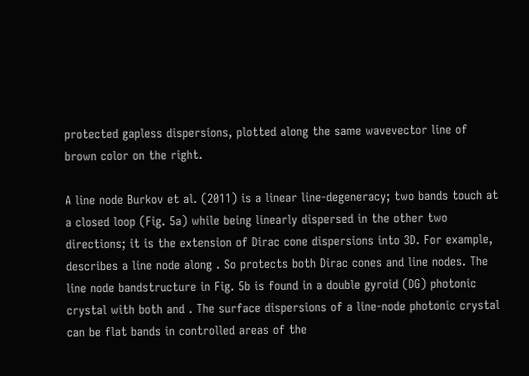protected gapless dispersions, plotted along the same wavevector line of brown color on the right.

A line node Burkov et al. (2011) is a linear line-degeneracy; two bands touch at a closed loop (Fig. 5a) while being linearly dispersed in the other two directions; it is the extension of Dirac cone dispersions into 3D. For example, describes a line node along . So protects both Dirac cones and line nodes. The line node bandstructure in Fig. 5b is found in a double gyroid (DG) photonic crystal with both and . The surface dispersions of a line-node photonic crystal can be flat bands in controlled areas of the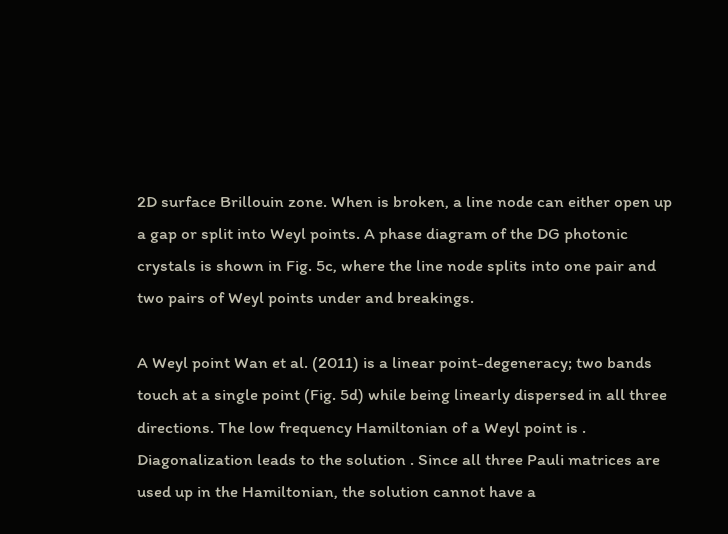2D surface Brillouin zone. When is broken, a line node can either open up a gap or split into Weyl points. A phase diagram of the DG photonic crystals is shown in Fig. 5c, where the line node splits into one pair and two pairs of Weyl points under and breakings.

A Weyl point Wan et al. (2011) is a linear point-degeneracy; two bands touch at a single point (Fig. 5d) while being linearly dispersed in all three directions. The low frequency Hamiltonian of a Weyl point is . Diagonalization leads to the solution . Since all three Pauli matrices are used up in the Hamiltonian, the solution cannot have a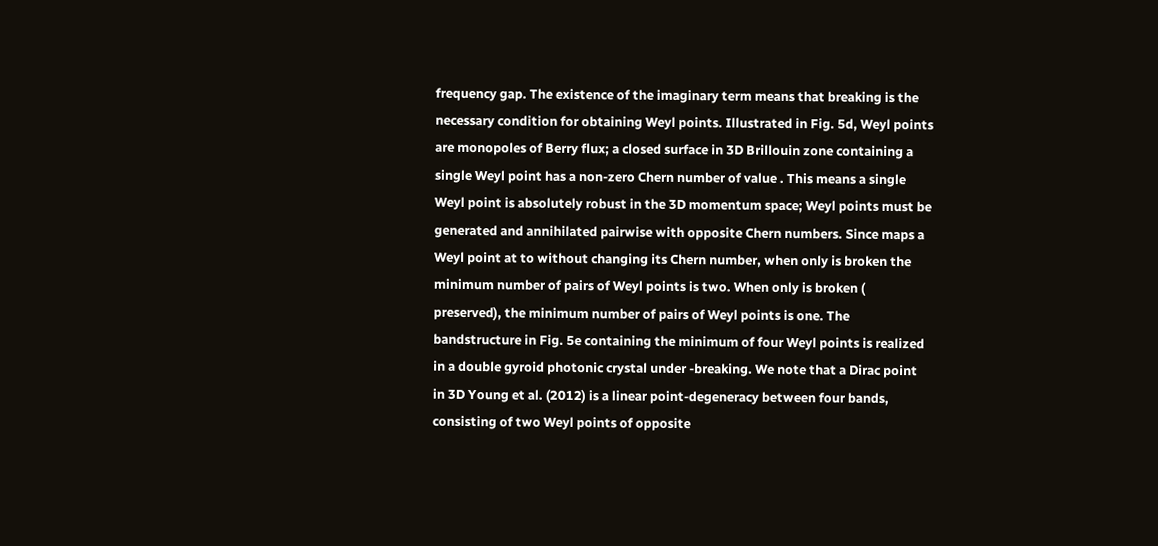frequency gap. The existence of the imaginary term means that breaking is the necessary condition for obtaining Weyl points. Illustrated in Fig. 5d, Weyl points are monopoles of Berry flux; a closed surface in 3D Brillouin zone containing a single Weyl point has a non-zero Chern number of value . This means a single Weyl point is absolutely robust in the 3D momentum space; Weyl points must be generated and annihilated pairwise with opposite Chern numbers. Since maps a Weyl point at to without changing its Chern number, when only is broken the minimum number of pairs of Weyl points is two. When only is broken ( preserved), the minimum number of pairs of Weyl points is one. The bandstructure in Fig. 5e containing the minimum of four Weyl points is realized in a double gyroid photonic crystal under -breaking. We note that a Dirac point in 3D Young et al. (2012) is a linear point-degeneracy between four bands, consisting of two Weyl points of opposite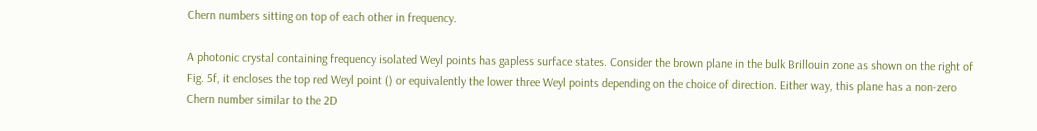Chern numbers sitting on top of each other in frequency.

A photonic crystal containing frequency isolated Weyl points has gapless surface states. Consider the brown plane in the bulk Brillouin zone as shown on the right of Fig. 5f, it encloses the top red Weyl point () or equivalently the lower three Weyl points depending on the choice of direction. Either way, this plane has a non-zero Chern number similar to the 2D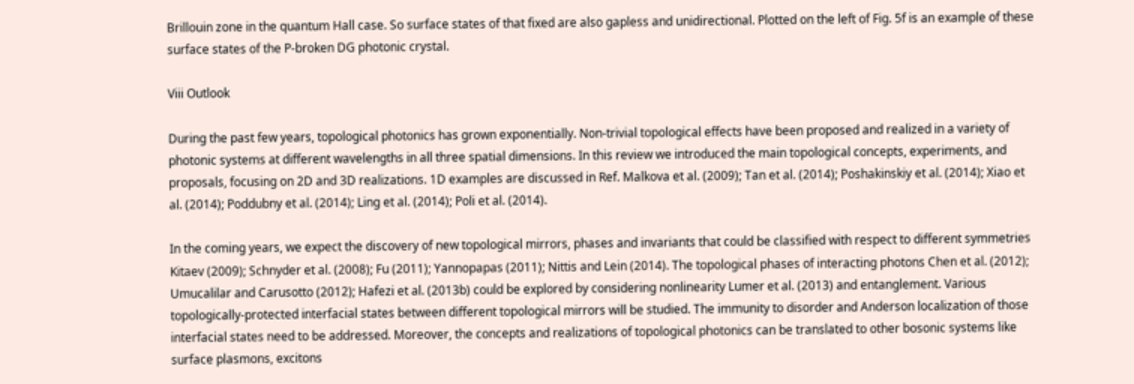Brillouin zone in the quantum Hall case. So surface states of that fixed are also gapless and unidirectional. Plotted on the left of Fig. 5f is an example of these surface states of the P-broken DG photonic crystal.

Viii Outlook

During the past few years, topological photonics has grown exponentially. Non-trivial topological effects have been proposed and realized in a variety of photonic systems at different wavelengths in all three spatial dimensions. In this review we introduced the main topological concepts, experiments, and proposals, focusing on 2D and 3D realizations. 1D examples are discussed in Ref. Malkova et al. (2009); Tan et al. (2014); Poshakinskiy et al. (2014); Xiao et al. (2014); Poddubny et al. (2014); Ling et al. (2014); Poli et al. (2014).

In the coming years, we expect the discovery of new topological mirrors, phases and invariants that could be classified with respect to different symmetries Kitaev (2009); Schnyder et al. (2008); Fu (2011); Yannopapas (2011); Nittis and Lein (2014). The topological phases of interacting photons Chen et al. (2012); Umucalilar and Carusotto (2012); Hafezi et al. (2013b) could be explored by considering nonlinearity Lumer et al. (2013) and entanglement. Various topologically-protected interfacial states between different topological mirrors will be studied. The immunity to disorder and Anderson localization of those interfacial states need to be addressed. Moreover, the concepts and realizations of topological photonics can be translated to other bosonic systems like surface plasmons, excitons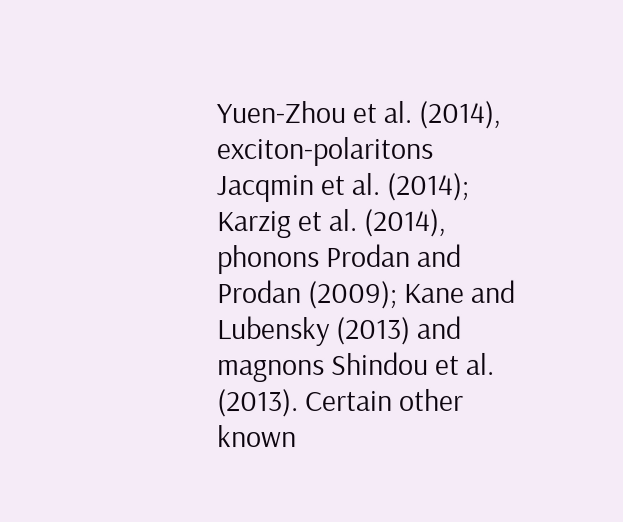Yuen-Zhou et al. (2014), exciton-polaritons Jacqmin et al. (2014); Karzig et al. (2014), phonons Prodan and Prodan (2009); Kane and Lubensky (2013) and magnons Shindou et al. (2013). Certain other known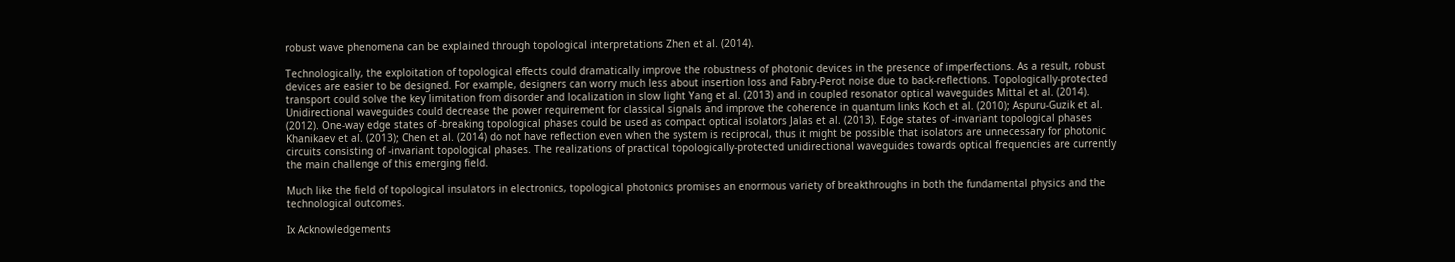robust wave phenomena can be explained through topological interpretations Zhen et al. (2014).

Technologically, the exploitation of topological effects could dramatically improve the robustness of photonic devices in the presence of imperfections. As a result, robust devices are easier to be designed. For example, designers can worry much less about insertion loss and Fabry-Perot noise due to back-reflections. Topologically-protected transport could solve the key limitation from disorder and localization in slow light Yang et al. (2013) and in coupled resonator optical waveguides Mittal et al. (2014). Unidirectional waveguides could decrease the power requirement for classical signals and improve the coherence in quantum links Koch et al. (2010); Aspuru-Guzik et al. (2012). One-way edge states of -breaking topological phases could be used as compact optical isolators Jalas et al. (2013). Edge states of -invariant topological phases Khanikaev et al. (2013); Chen et al. (2014) do not have reflection even when the system is reciprocal, thus it might be possible that isolators are unnecessary for photonic circuits consisting of -invariant topological phases. The realizations of practical topologically-protected unidirectional waveguides towards optical frequencies are currently the main challenge of this emerging field.

Much like the field of topological insulators in electronics, topological photonics promises an enormous variety of breakthroughs in both the fundamental physics and the technological outcomes.

Ix Acknowledgements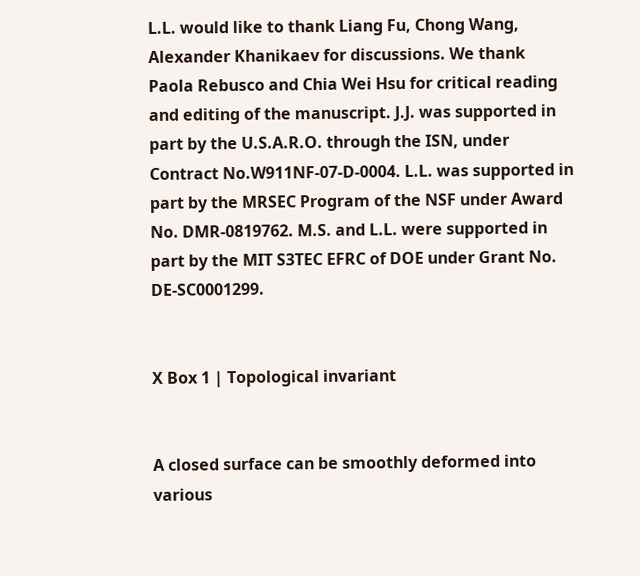L.L. would like to thank Liang Fu, Chong Wang, Alexander Khanikaev for discussions. We thank Paola Rebusco and Chia Wei Hsu for critical reading and editing of the manuscript. J.J. was supported in part by the U.S.A.R.O. through the ISN, under Contract No.W911NF-07-D-0004. L.L. was supported in part by the MRSEC Program of the NSF under Award No. DMR-0819762. M.S. and L.L. were supported in part by the MIT S3TEC EFRC of DOE under Grant No. DE-SC0001299.


X Box 1 | Topological invariant


A closed surface can be smoothly deformed into various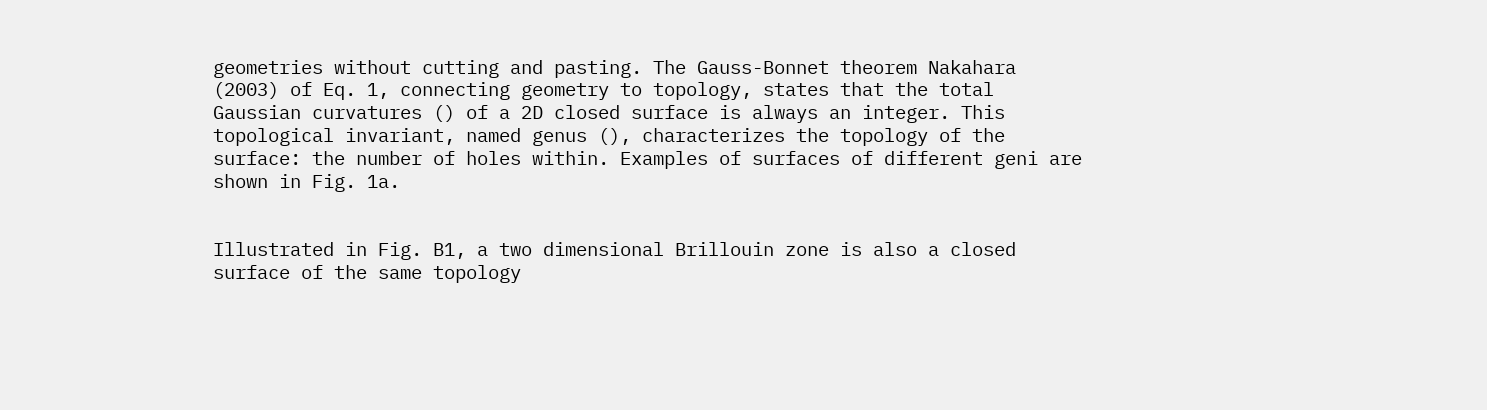geometries without cutting and pasting. The Gauss-Bonnet theorem Nakahara (2003) of Eq. 1, connecting geometry to topology, states that the total Gaussian curvatures () of a 2D closed surface is always an integer. This topological invariant, named genus (), characterizes the topology of the surface: the number of holes within. Examples of surfaces of different geni are shown in Fig. 1a.


Illustrated in Fig. B1, a two dimensional Brillouin zone is also a closed surface of the same topology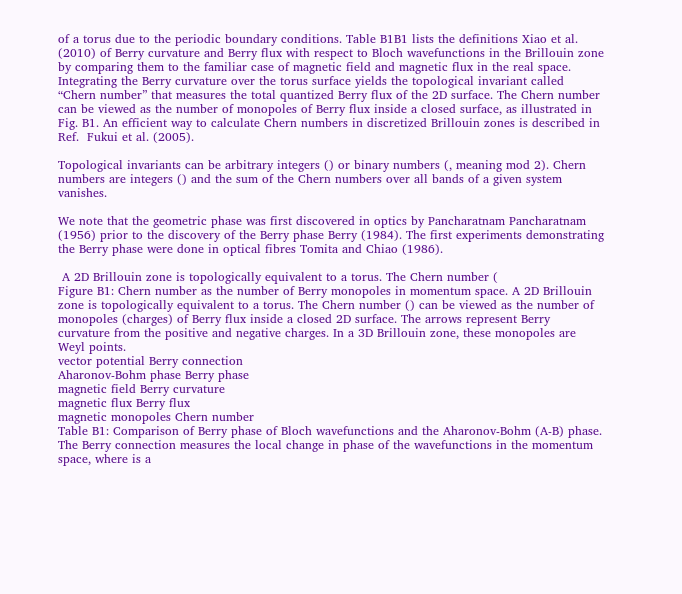of a torus due to the periodic boundary conditions. Table B1B1 lists the definitions Xiao et al. (2010) of Berry curvature and Berry flux with respect to Bloch wavefunctions in the Brillouin zone by comparing them to the familiar case of magnetic field and magnetic flux in the real space. Integrating the Berry curvature over the torus surface yields the topological invariant called “Chern number” that measures the total quantized Berry flux of the 2D surface. The Chern number can be viewed as the number of monopoles of Berry flux inside a closed surface, as illustrated in Fig. B1. An efficient way to calculate Chern numbers in discretized Brillouin zones is described in Ref.  Fukui et al. (2005).

Topological invariants can be arbitrary integers () or binary numbers (, meaning mod 2). Chern numbers are integers () and the sum of the Chern numbers over all bands of a given system vanishes.

We note that the geometric phase was first discovered in optics by Pancharatnam Pancharatnam (1956) prior to the discovery of the Berry phase Berry (1984). The first experiments demonstrating the Berry phase were done in optical fibres Tomita and Chiao (1986).

 A 2D Brillouin zone is topologically equivalent to a torus. The Chern number (
Figure B1: Chern number as the number of Berry monopoles in momentum space. A 2D Brillouin zone is topologically equivalent to a torus. The Chern number () can be viewed as the number of monopoles (charges) of Berry flux inside a closed 2D surface. The arrows represent Berry curvature from the positive and negative charges. In a 3D Brillouin zone, these monopoles are Weyl points.
vector potential Berry connection
Aharonov-Bohm phase Berry phase
magnetic field Berry curvature
magnetic flux Berry flux
magnetic monopoles Chern number
Table B1: Comparison of Berry phase of Bloch wavefunctions and the Aharonov-Bohm (A-B) phase. The Berry connection measures the local change in phase of the wavefunctions in the momentum space, where is a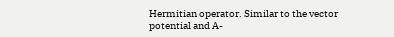Hermitian operator. Similar to the vector potential and A-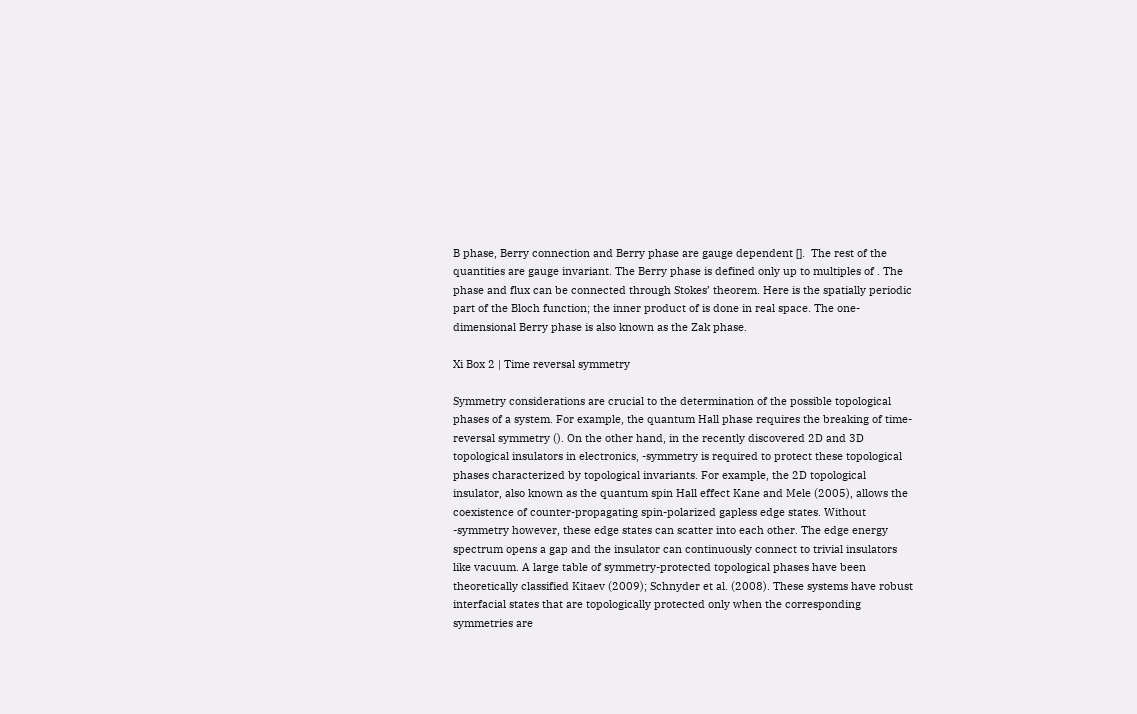B phase, Berry connection and Berry phase are gauge dependent [].  The rest of the quantities are gauge invariant. The Berry phase is defined only up to multiples of . The phase and flux can be connected through Stokes’ theorem. Here is the spatially periodic part of the Bloch function; the inner product of is done in real space. The one-dimensional Berry phase is also known as the Zak phase.

Xi Box 2 | Time reversal symmetry

Symmetry considerations are crucial to the determination of the possible topological phases of a system. For example, the quantum Hall phase requires the breaking of time-reversal symmetry (). On the other hand, in the recently discovered 2D and 3D topological insulators in electronics, -symmetry is required to protect these topological phases characterized by topological invariants. For example, the 2D topological insulator, also known as the quantum spin Hall effect Kane and Mele (2005), allows the coexistence of counter-propagating spin-polarized gapless edge states. Without -symmetry however, these edge states can scatter into each other. The edge energy spectrum opens a gap and the insulator can continuously connect to trivial insulators like vacuum. A large table of symmetry-protected topological phases have been theoretically classified Kitaev (2009); Schnyder et al. (2008). These systems have robust interfacial states that are topologically protected only when the corresponding symmetries are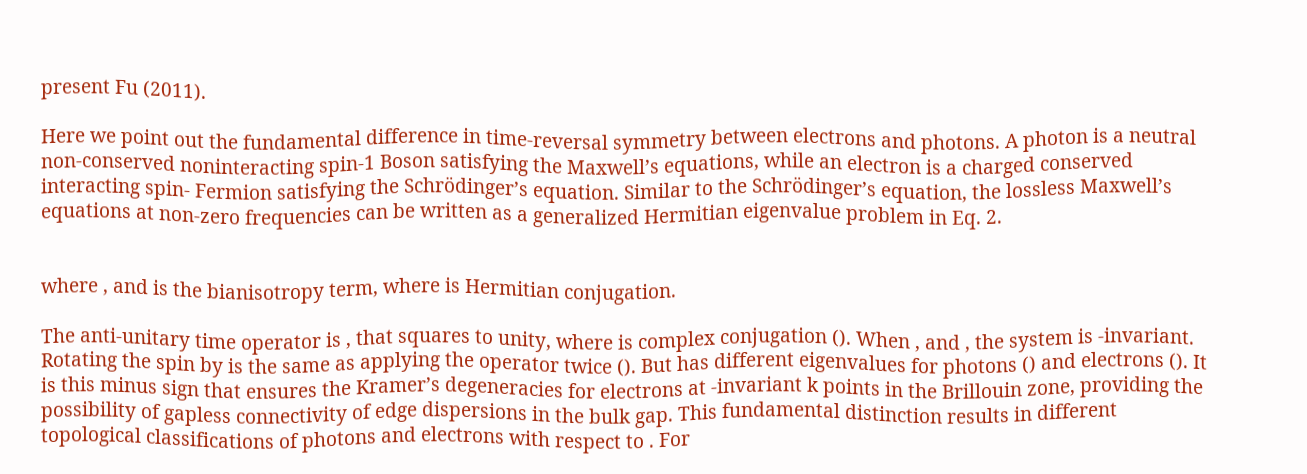present Fu (2011).

Here we point out the fundamental difference in time-reversal symmetry between electrons and photons. A photon is a neutral non-conserved noninteracting spin-1 Boson satisfying the Maxwell’s equations, while an electron is a charged conserved interacting spin- Fermion satisfying the Schrödinger’s equation. Similar to the Schrödinger’s equation, the lossless Maxwell’s equations at non-zero frequencies can be written as a generalized Hermitian eigenvalue problem in Eq. 2.


where , and is the bianisotropy term, where is Hermitian conjugation.

The anti-unitary time operator is , that squares to unity, where is complex conjugation (). When , and , the system is -invariant. Rotating the spin by is the same as applying the operator twice (). But has different eigenvalues for photons () and electrons (). It is this minus sign that ensures the Kramer’s degeneracies for electrons at -invariant k points in the Brillouin zone, providing the possibility of gapless connectivity of edge dispersions in the bulk gap. This fundamental distinction results in different topological classifications of photons and electrons with respect to . For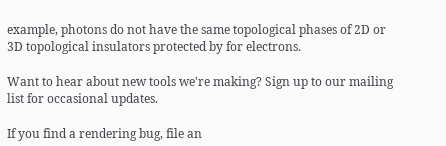example, photons do not have the same topological phases of 2D or 3D topological insulators protected by for electrons.

Want to hear about new tools we're making? Sign up to our mailing list for occasional updates.

If you find a rendering bug, file an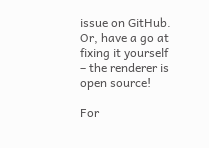issue on GitHub. Or, have a go at fixing it yourself – the renderer is open source!

For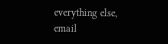everything else, email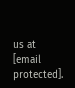us at [email protected].